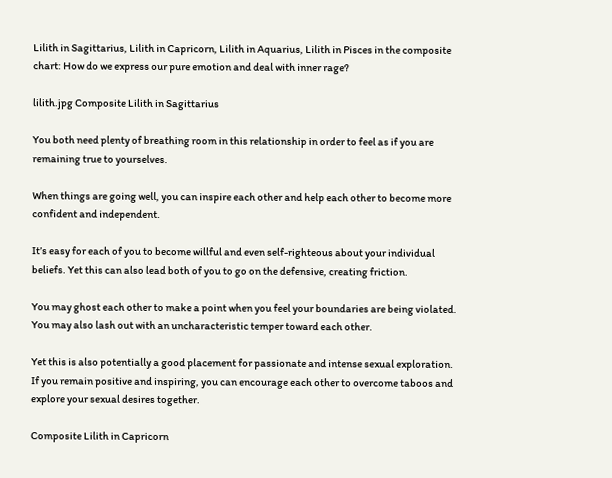Lilith in Sagittarius, Lilith in Capricorn, Lilith in Aquarius, Lilith in Pisces in the composite chart: How do we express our pure emotion and deal with inner rage?

lilith.jpg Composite Lilith in Sagittarius

You both need plenty of breathing room in this relationship in order to feel as if you are remaining true to yourselves.

When things are going well, you can inspire each other and help each other to become more confident and independent.

It’s easy for each of you to become willful and even self-righteous about your individual beliefs. Yet this can also lead both of you to go on the defensive, creating friction.

You may ghost each other to make a point when you feel your boundaries are being violated. You may also lash out with an uncharacteristic temper toward each other.

Yet this is also potentially a good placement for passionate and intense sexual exploration. If you remain positive and inspiring, you can encourage each other to overcome taboos and explore your sexual desires together.

Composite Lilith in Capricorn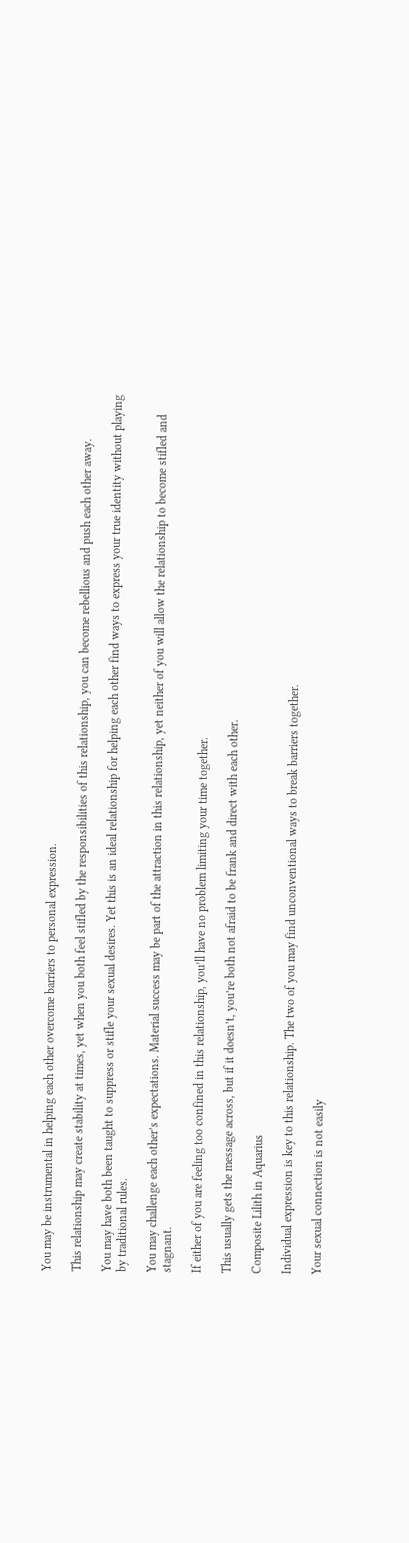You may be instrumental in helping each other overcome barriers to personal expression.

This relationship may create stability at times, yet when you both feel stifled by the responsibilities of this relationship, you can become rebellious and push each other away.

You may have both been taught to suppress or stifle your sexual desires. Yet this is an ideal relationship for helping each other find ways to express your true identity without playing by traditional rules.

You may challenge each other’s expectations. Material success may be part of the attraction in this relationship, yet neither of you will allow the relationship to become stifled and stagnant.

If either of you are feeling too confined in this relationship, you’ll have no problem limiting your time together.

This usually gets the message across, but if it doesn’t, you’re both not afraid to be frank and direct with each other.

Composite Lilith in Aquarius

Individual expression is key to this relationship. The two of you may find unconventional ways to break barriers together.

Your sexual connection is not easily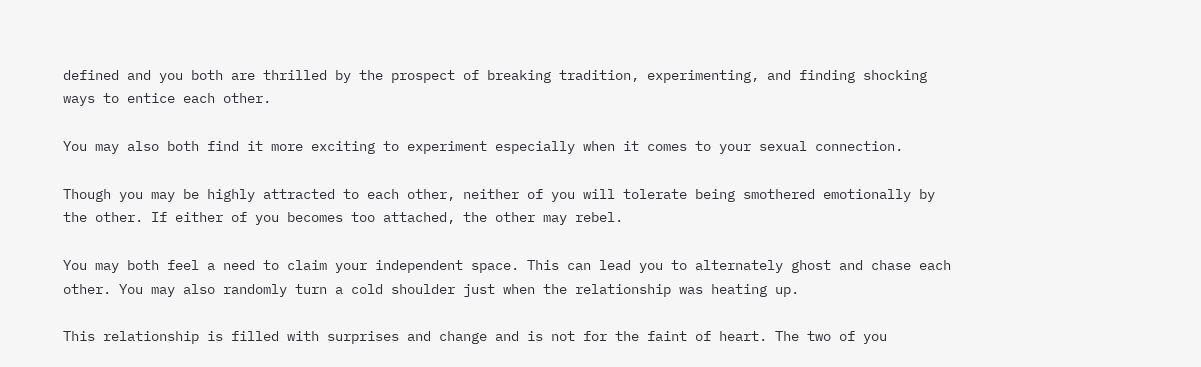defined and you both are thrilled by the prospect of breaking tradition, experimenting, and finding shocking ways to entice each other.

You may also both find it more exciting to experiment especially when it comes to your sexual connection.

Though you may be highly attracted to each other, neither of you will tolerate being smothered emotionally by the other. If either of you becomes too attached, the other may rebel.

You may both feel a need to claim your independent space. This can lead you to alternately ghost and chase each other. You may also randomly turn a cold shoulder just when the relationship was heating up.

This relationship is filled with surprises and change and is not for the faint of heart. The two of you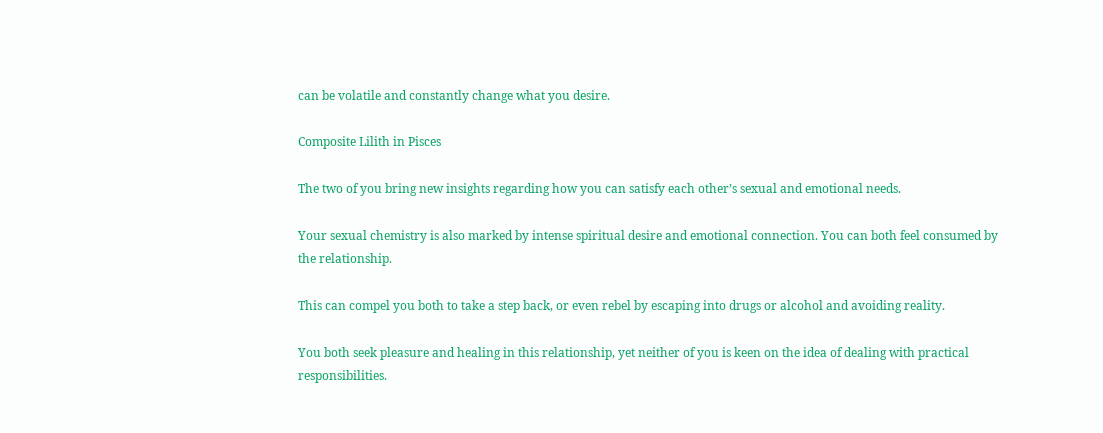can be volatile and constantly change what you desire.

Composite Lilith in Pisces

The two of you bring new insights regarding how you can satisfy each other’s sexual and emotional needs.

Your sexual chemistry is also marked by intense spiritual desire and emotional connection. You can both feel consumed by the relationship.

This can compel you both to take a step back, or even rebel by escaping into drugs or alcohol and avoiding reality.

You both seek pleasure and healing in this relationship, yet neither of you is keen on the idea of dealing with practical responsibilities.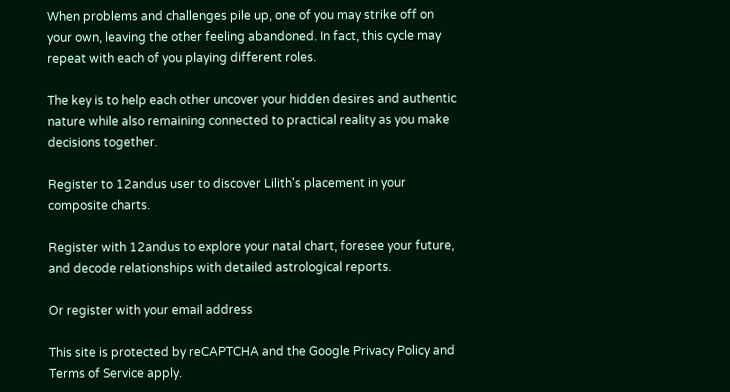When problems and challenges pile up, one of you may strike off on your own, leaving the other feeling abandoned. In fact, this cycle may repeat with each of you playing different roles.

The key is to help each other uncover your hidden desires and authentic nature while also remaining connected to practical reality as you make decisions together.

Register to 12andus user to discover Lilith's placement in your composite charts.

Register with 12andus to explore your natal chart, foresee your future, and decode relationships with detailed astrological reports.

Or register with your email address

This site is protected by reCAPTCHA and the Google Privacy Policy and Terms of Service apply.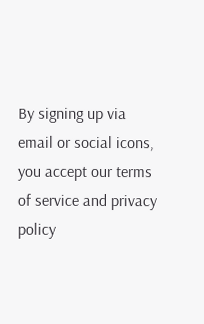By signing up via email or social icons, you accept our terms of service and privacy policy